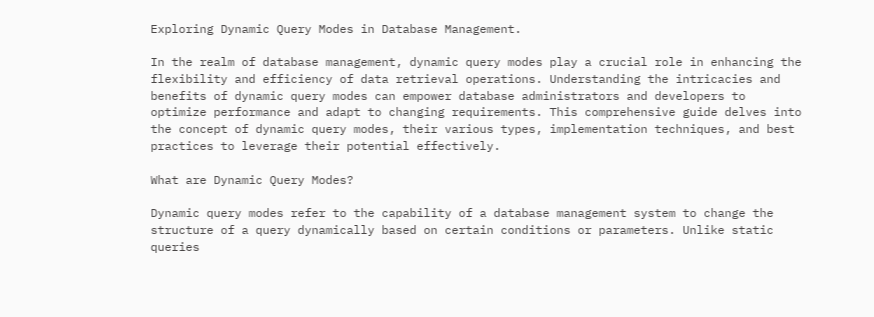Exploring Dynamic Query Modes in Database Management.

In the realm of database management, dynamic query modes play a crucial role in enhancing the flexibility and efficiency of data retrieval operations. Understanding the intricacies and benefits of dynamic query modes can empower database administrators and developers to optimize performance and adapt to changing requirements. This comprehensive guide delves into the concept of dynamic query modes, their various types, implementation techniques, and best practices to leverage their potential effectively.

What are Dynamic Query Modes?

Dynamic query modes refer to the capability of a database management system to change the structure of a query dynamically based on certain conditions or parameters. Unlike static queries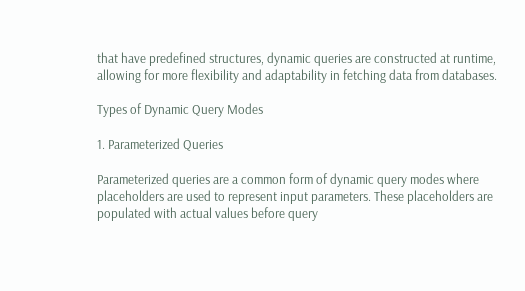that have predefined structures, dynamic queries are constructed at runtime, allowing for more flexibility and adaptability in fetching data from databases.

Types of Dynamic Query Modes

1. Parameterized Queries

Parameterized queries are a common form of dynamic query modes where placeholders are used to represent input parameters. These placeholders are populated with actual values before query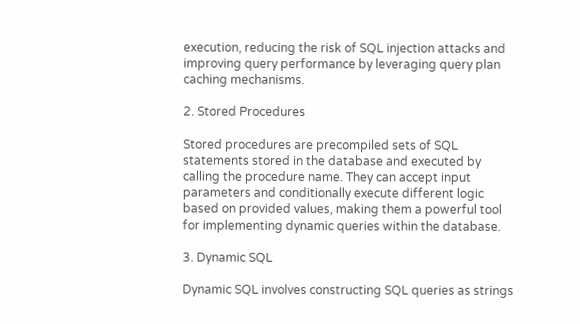execution, reducing the risk of SQL injection attacks and improving query performance by leveraging query plan caching mechanisms.

2. Stored Procedures

Stored procedures are precompiled sets of SQL statements stored in the database and executed by calling the procedure name. They can accept input parameters and conditionally execute different logic based on provided values, making them a powerful tool for implementing dynamic queries within the database.

3. Dynamic SQL

Dynamic SQL involves constructing SQL queries as strings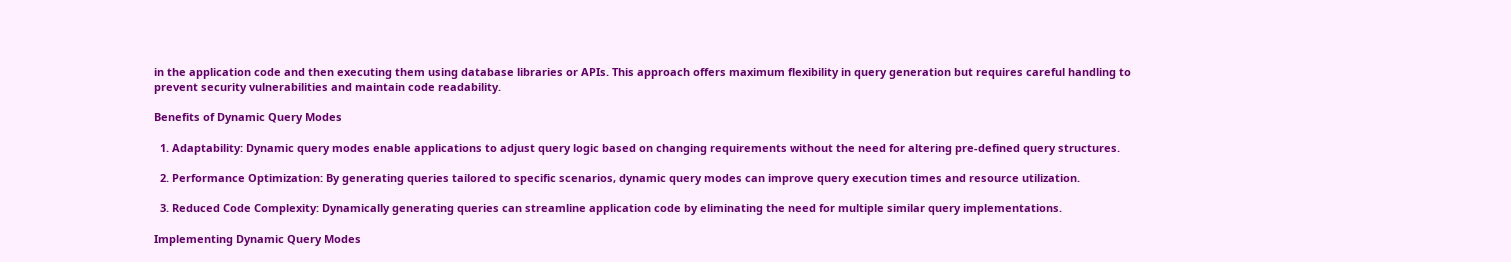in the application code and then executing them using database libraries or APIs. This approach offers maximum flexibility in query generation but requires careful handling to prevent security vulnerabilities and maintain code readability.

Benefits of Dynamic Query Modes

  1. Adaptability: Dynamic query modes enable applications to adjust query logic based on changing requirements without the need for altering pre-defined query structures.

  2. Performance Optimization: By generating queries tailored to specific scenarios, dynamic query modes can improve query execution times and resource utilization.

  3. Reduced Code Complexity: Dynamically generating queries can streamline application code by eliminating the need for multiple similar query implementations.

Implementing Dynamic Query Modes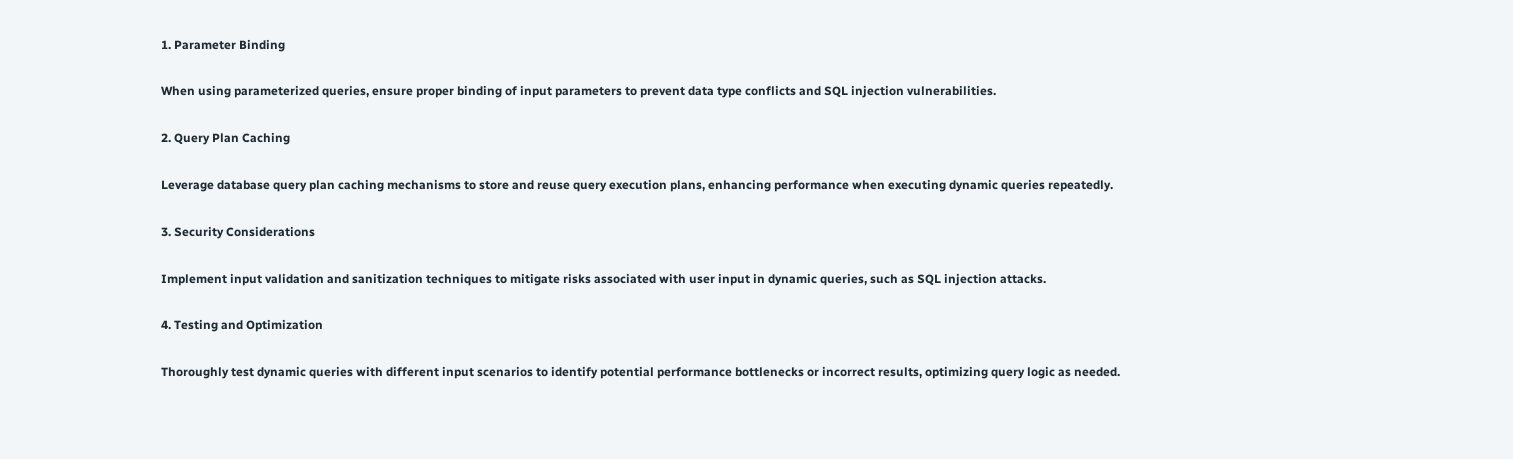1. Parameter Binding

When using parameterized queries, ensure proper binding of input parameters to prevent data type conflicts and SQL injection vulnerabilities.

2. Query Plan Caching

Leverage database query plan caching mechanisms to store and reuse query execution plans, enhancing performance when executing dynamic queries repeatedly.

3. Security Considerations

Implement input validation and sanitization techniques to mitigate risks associated with user input in dynamic queries, such as SQL injection attacks.

4. Testing and Optimization

Thoroughly test dynamic queries with different input scenarios to identify potential performance bottlenecks or incorrect results, optimizing query logic as needed.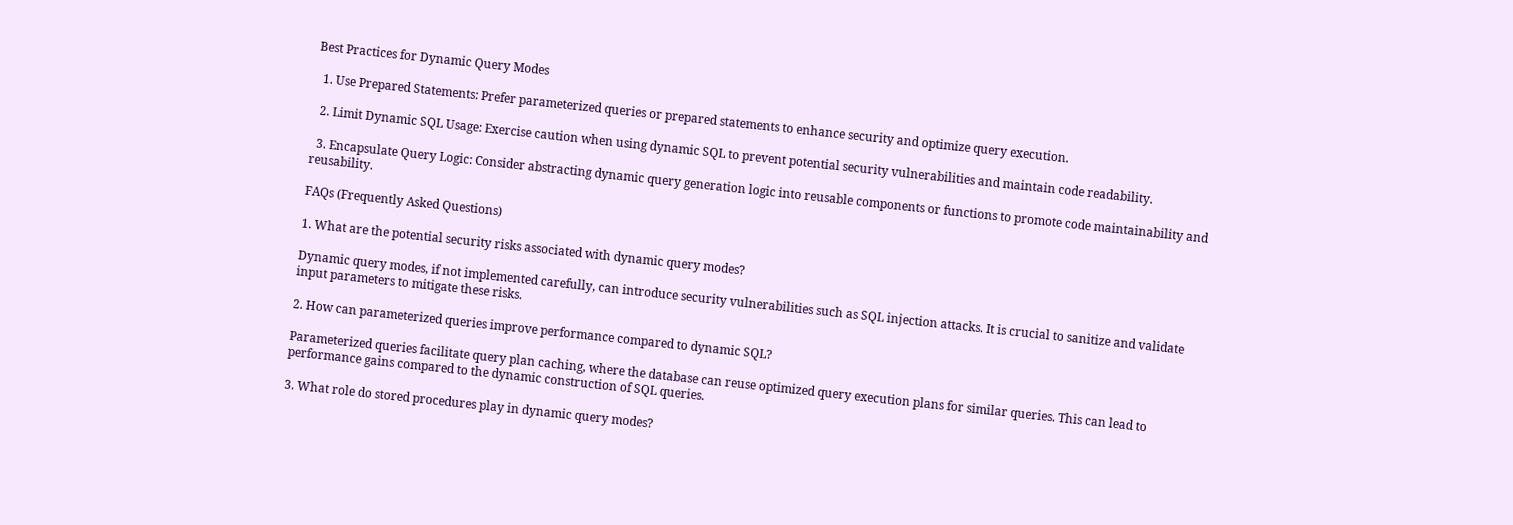Best Practices for Dynamic Query Modes

  1. Use Prepared Statements: Prefer parameterized queries or prepared statements to enhance security and optimize query execution.

  2. Limit Dynamic SQL Usage: Exercise caution when using dynamic SQL to prevent potential security vulnerabilities and maintain code readability.

  3. Encapsulate Query Logic: Consider abstracting dynamic query generation logic into reusable components or functions to promote code maintainability and reusability.

FAQs (Frequently Asked Questions)

1. What are the potential security risks associated with dynamic query modes?

Dynamic query modes, if not implemented carefully, can introduce security vulnerabilities such as SQL injection attacks. It is crucial to sanitize and validate input parameters to mitigate these risks.

2. How can parameterized queries improve performance compared to dynamic SQL?

Parameterized queries facilitate query plan caching, where the database can reuse optimized query execution plans for similar queries. This can lead to performance gains compared to the dynamic construction of SQL queries.

3. What role do stored procedures play in dynamic query modes?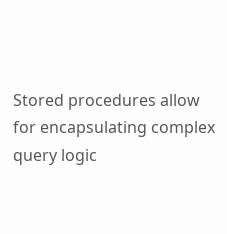Stored procedures allow for encapsulating complex query logic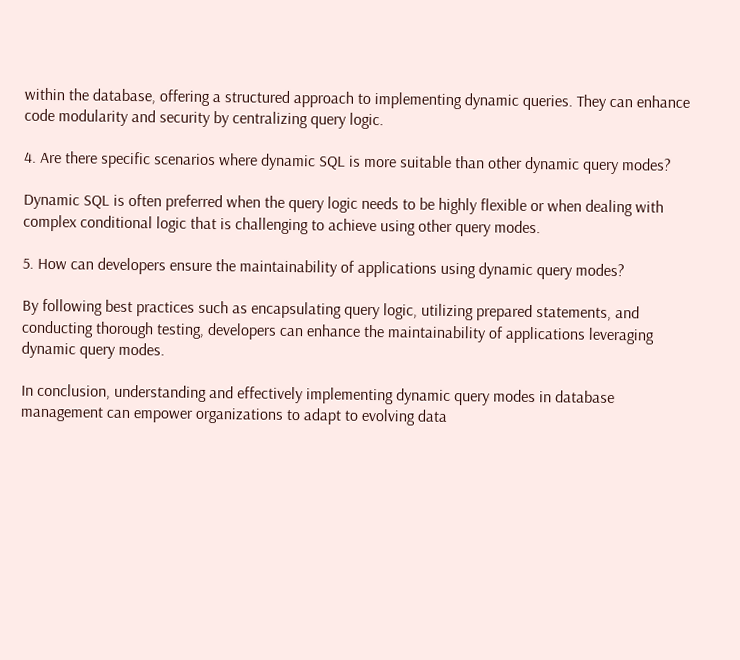within the database, offering a structured approach to implementing dynamic queries. They can enhance code modularity and security by centralizing query logic.

4. Are there specific scenarios where dynamic SQL is more suitable than other dynamic query modes?

Dynamic SQL is often preferred when the query logic needs to be highly flexible or when dealing with complex conditional logic that is challenging to achieve using other query modes.

5. How can developers ensure the maintainability of applications using dynamic query modes?

By following best practices such as encapsulating query logic, utilizing prepared statements, and conducting thorough testing, developers can enhance the maintainability of applications leveraging dynamic query modes.

In conclusion, understanding and effectively implementing dynamic query modes in database management can empower organizations to adapt to evolving data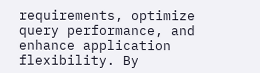requirements, optimize query performance, and enhance application flexibility. By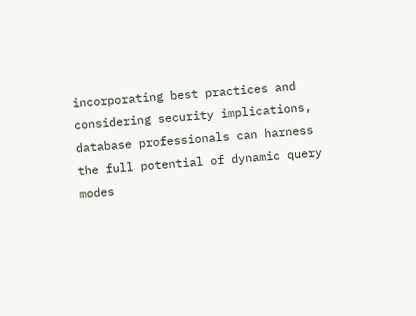incorporating best practices and considering security implications, database professionals can harness the full potential of dynamic query modes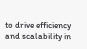to drive efficiency and scalability in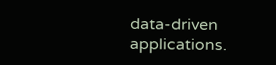data-driven applications.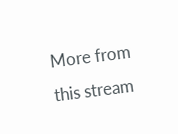More from this stream